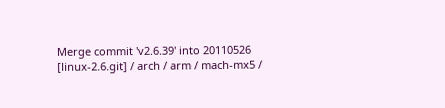Merge commit 'v2.6.39' into 20110526
[linux-2.6.git] / arch / arm / mach-mx5 /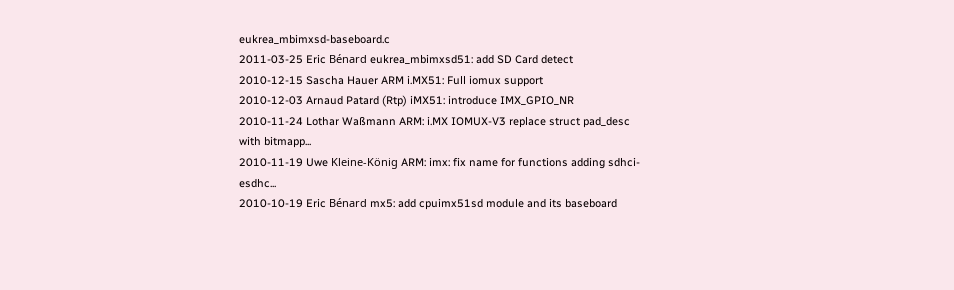eukrea_mbimxsd-baseboard.c
2011-03-25 Eric Bénard eukrea_mbimxsd51: add SD Card detect
2010-12-15 Sascha Hauer ARM i.MX51: Full iomux support
2010-12-03 Arnaud Patard (Rtp) iMX51: introduce IMX_GPIO_NR
2010-11-24 Lothar Waßmann ARM: i.MX IOMUX-V3 replace struct pad_desc with bitmapp...
2010-11-19 Uwe Kleine-König ARM: imx: fix name for functions adding sdhci-esdhc...
2010-10-19 Eric Bénard mx5: add cpuimx51sd module and its baseboard